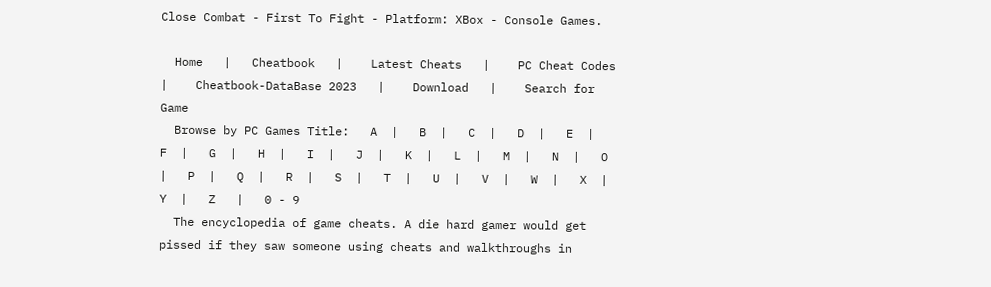Close Combat - First To Fight - Platform: XBox - Console Games.

  Home   |   Cheatbook   |    Latest Cheats   |    PC Cheat Codes   |    Cheatbook-DataBase 2023   |    Download   |    Search for Game
  Browse by PC Games Title:   A  |   B  |   C  |   D  |   E  |   F  |   G  |   H  |   I  |   J  |   K  |   L  |   M  |   N  |   O  |   P  |   Q  |   R  |   S  |   T  |   U  |   V  |   W  |   X  |   Y  |   Z   |   0 - 9
  The encyclopedia of game cheats. A die hard gamer would get pissed if they saw someone using cheats and walkthroughs in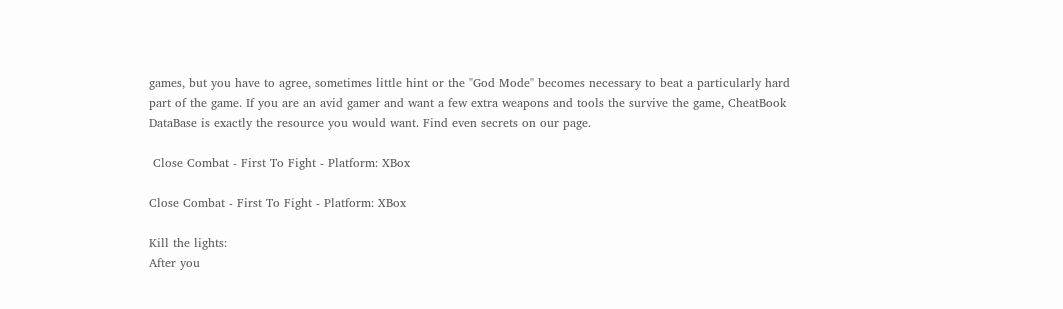games, but you have to agree, sometimes little hint or the "God Mode" becomes necessary to beat a particularly hard part of the game. If you are an avid gamer and want a few extra weapons and tools the survive the game, CheatBook DataBase is exactly the resource you would want. Find even secrets on our page.

 Close Combat - First To Fight - Platform: XBox

Close Combat - First To Fight - Platform: XBox

Kill the lights:
After you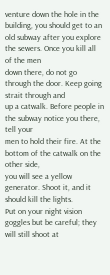venture down the hole in the building, you should get to an
old subway after you explore the sewers. Once you kill all of the men
down there, do not go through the door. Keep going strait through and
up a catwalk. Before people in the subway notice you there, tell your
men to hold their fire. At the bottom of the catwalk on the other side,
you will see a yellow generator. Shoot it, and it should kill the lights.
Put on your night vision goggles but be careful; they will still shoot at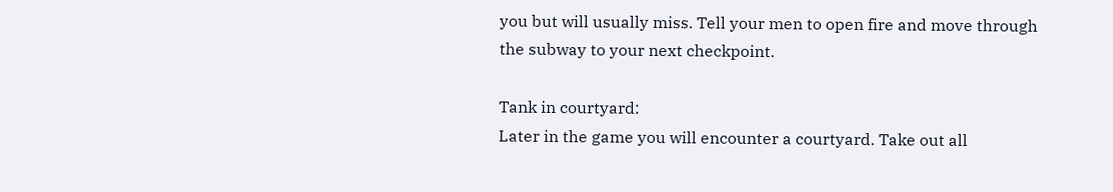you but will usually miss. Tell your men to open fire and move through
the subway to your next checkpoint.

Tank in courtyard:
Later in the game you will encounter a courtyard. Take out all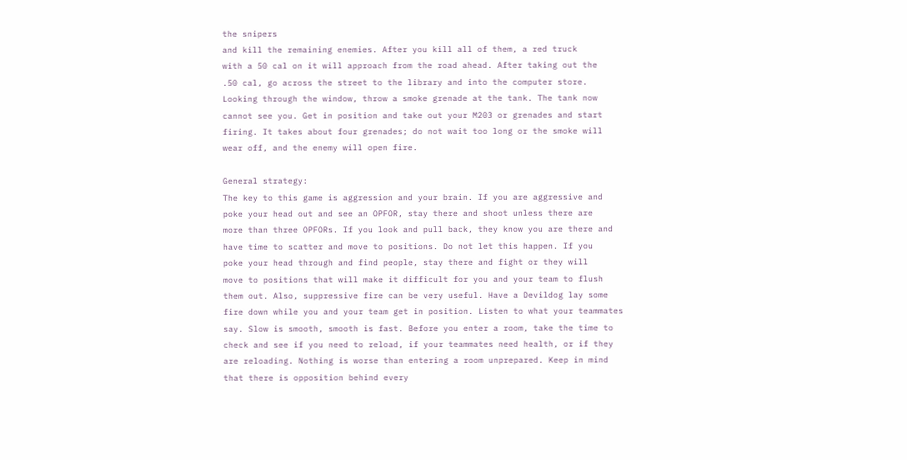the snipers
and kill the remaining enemies. After you kill all of them, a red truck
with a 50 cal on it will approach from the road ahead. After taking out the
.50 cal, go across the street to the library and into the computer store.
Looking through the window, throw a smoke grenade at the tank. The tank now
cannot see you. Get in position and take out your M203 or grenades and start
firing. It takes about four grenades; do not wait too long or the smoke will
wear off, and the enemy will open fire.

General strategy:
The key to this game is aggression and your brain. If you are aggressive and
poke your head out and see an OPFOR, stay there and shoot unless there are
more than three OPFORs. If you look and pull back, they know you are there and
have time to scatter and move to positions. Do not let this happen. If you
poke your head through and find people, stay there and fight or they will
move to positions that will make it difficult for you and your team to flush
them out. Also, suppressive fire can be very useful. Have a Devildog lay some
fire down while you and your team get in position. Listen to what your teammates
say. Slow is smooth, smooth is fast. Before you enter a room, take the time to
check and see if you need to reload, if your teammates need health, or if they
are reloading. Nothing is worse than entering a room unprepared. Keep in mind
that there is opposition behind every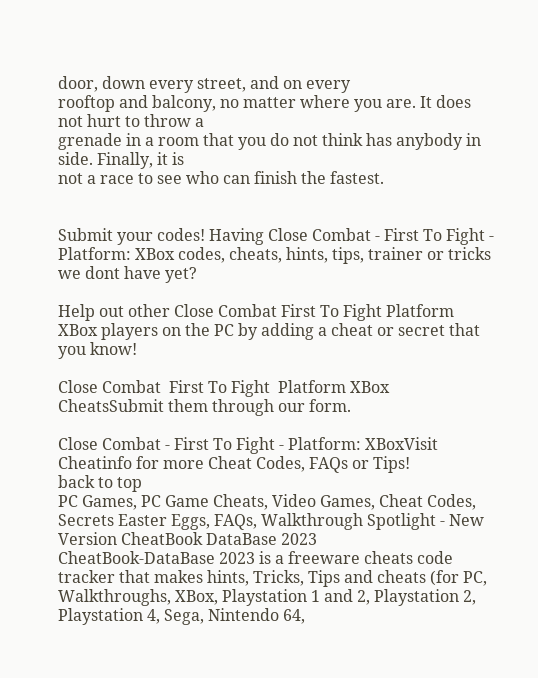door, down every street, and on every
rooftop and balcony, no matter where you are. It does not hurt to throw a
grenade in a room that you do not think has anybody in side. Finally, it is
not a race to see who can finish the fastest.


Submit your codes! Having Close Combat - First To Fight - Platform: XBox codes, cheats, hints, tips, trainer or tricks we dont have yet?

Help out other Close Combat First To Fight Platform XBox players on the PC by adding a cheat or secret that you know!

Close Combat  First To Fight  Platform XBox CheatsSubmit them through our form.

Close Combat - First To Fight - Platform: XBoxVisit Cheatinfo for more Cheat Codes, FAQs or Tips!
back to top
PC Games, PC Game Cheats, Video Games, Cheat Codes, Secrets Easter Eggs, FAQs, Walkthrough Spotlight - New Version CheatBook DataBase 2023
CheatBook-DataBase 2023 is a freeware cheats code tracker that makes hints, Tricks, Tips and cheats (for PC, Walkthroughs, XBox, Playstation 1 and 2, Playstation 2, Playstation 4, Sega, Nintendo 64,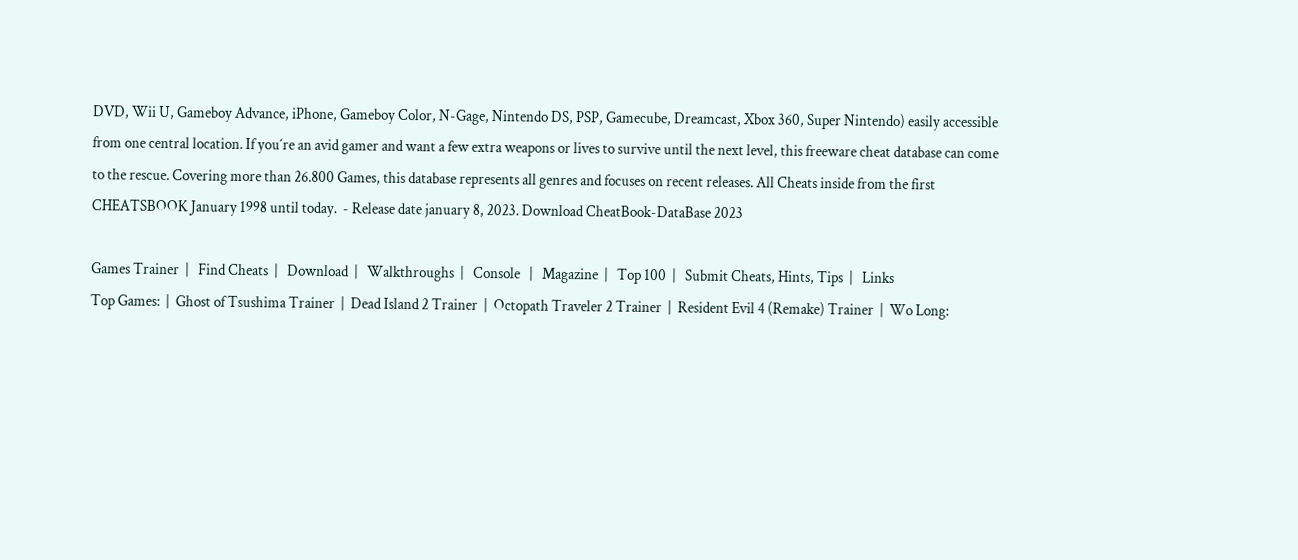DVD, Wii U, Gameboy Advance, iPhone, Gameboy Color, N-Gage, Nintendo DS, PSP, Gamecube, Dreamcast, Xbox 360, Super Nintendo) easily accessible from one central location. If you´re an avid gamer and want a few extra weapons or lives to survive until the next level, this freeware cheat database can come to the rescue. Covering more than 26.800 Games, this database represents all genres and focuses on recent releases. All Cheats inside from the first CHEATSBOOK January 1998 until today.  - Release date january 8, 2023. Download CheatBook-DataBase 2023

Games Trainer  |   Find Cheats  |   Download  |   Walkthroughs  |   Console   |   Magazine  |   Top 100  |   Submit Cheats, Hints, Tips  |   Links
Top Games:  |  Ghost of Tsushima Trainer  |  Dead Island 2 Trainer  |  Octopath Traveler 2 Trainer  |  Resident Evil 4 (Remake) Trainer  |  Wo Long: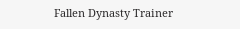Fallen Dynasty Trainer